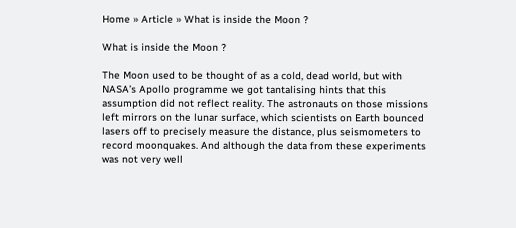Home » Article » What is inside the Moon ?

What is inside the Moon ?

The Moon used to be thought of as a cold, dead world, but with NASA’s Apollo programme we got tantalising hints that this assumption did not reflect reality. The astronauts on those missions left mirrors on the lunar surface, which scientists on Earth bounced lasers off to precisely measure the distance, plus seismometers to record moonquakes. And although the data from these experiments was not very well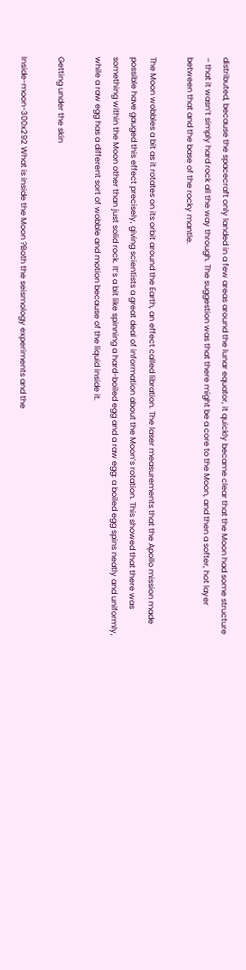distributed, because the spacecraft only landed in a few areas around the lunar equator, it quickly became clear that the Moon had some structure – that it wasn’t simply hard rock all the way through. The suggestion was that there might be a core to the Moon, and then a softer, hot layer between that and the base of the rocky mantle.

The Moon wobbles a bit as it rotates on its orbit around the Earth, an effect called libration. The laser measurements that the Apollo mission made possible have gauged this effect precisely, giving scientists a great deal of information about the Moon’s rotation. This showed that there was something within the Moon other than just solid rock. It’s a bit like spinning a hard-boiled egg and a raw egg: a boiled egg spins neatly and uniformly, while a raw egg has a different sort of wobble and motion because of the liquid inside it.

Getting under the skin

Inside-moon-300x292 What is inside the Moon ?Both the seismology experiments and the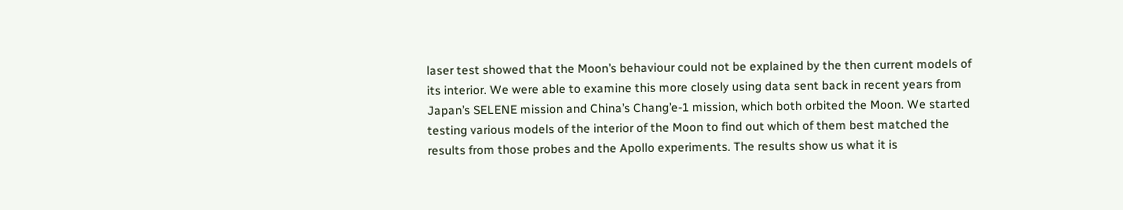laser test showed that the Moon’s behaviour could not be explained by the then current models of its interior. We were able to examine this more closely using data sent back in recent years from Japan’s SELENE mission and China’s Chang’e-1 mission, which both orbited the Moon. We started testing various models of the interior of the Moon to find out which of them best matched the results from those probes and the Apollo experiments. The results show us what it is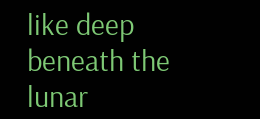like deep beneath the lunar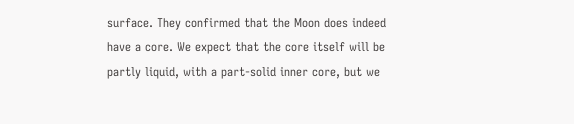surface. They confirmed that the Moon does indeed have a core. We expect that the core itself will be partly liquid, with a part-solid inner core, but we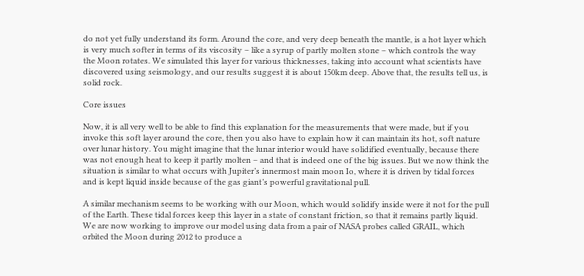do not yet fully understand its form. Around the core, and very deep beneath the mantle, is a hot layer which is very much softer in terms of its viscosity – like a syrup of partly molten stone – which controls the way the Moon rotates. We simulated this layer for various thicknesses, taking into account what scientists have discovered using seismology, and our results suggest it is about 150km deep. Above that, the results tell us, is solid rock.

Core issues

Now, it is all very well to be able to find this explanation for the measurements that were made, but if you invoke this soft layer around the core, then you also have to explain how it can maintain its hot, soft nature over lunar history. You might imagine that the lunar interior would have solidified eventually, because there was not enough heat to keep it partly molten – and that is indeed one of the big issues. But we now think the situation is similar to what occurs with Jupiter’s innermost main moon Io, where it is driven by tidal forces and is kept liquid inside because of the gas giant’s powerful gravitational pull.

A similar mechanism seems to be working with our Moon, which would solidify inside were it not for the pull of the Earth. These tidal forces keep this layer in a state of constant friction, so that it remains partly liquid. We are now working to improve our model using data from a pair of NASA probes called GRAIL, which orbited the Moon during 2012 to produce a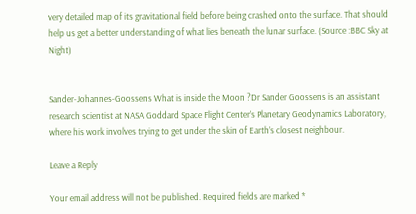very detailed map of its gravitational field before being crashed onto the surface. That should help us get a better understanding of what lies beneath the lunar surface. (Source :BBC Sky at Night)


Sander-Johannes-Goossens What is inside the Moon ?Dr Sander Goossens is an assistant research scientist at NASA Goddard Space Flight Center’s Planetary Geodynamics Laboratory, where his work involves trying to get under the skin of Earth’s closest neighbour.

Leave a Reply

Your email address will not be published. Required fields are marked *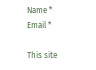Name *
Email *

This site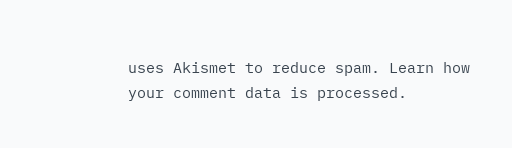uses Akismet to reduce spam. Learn how your comment data is processed.